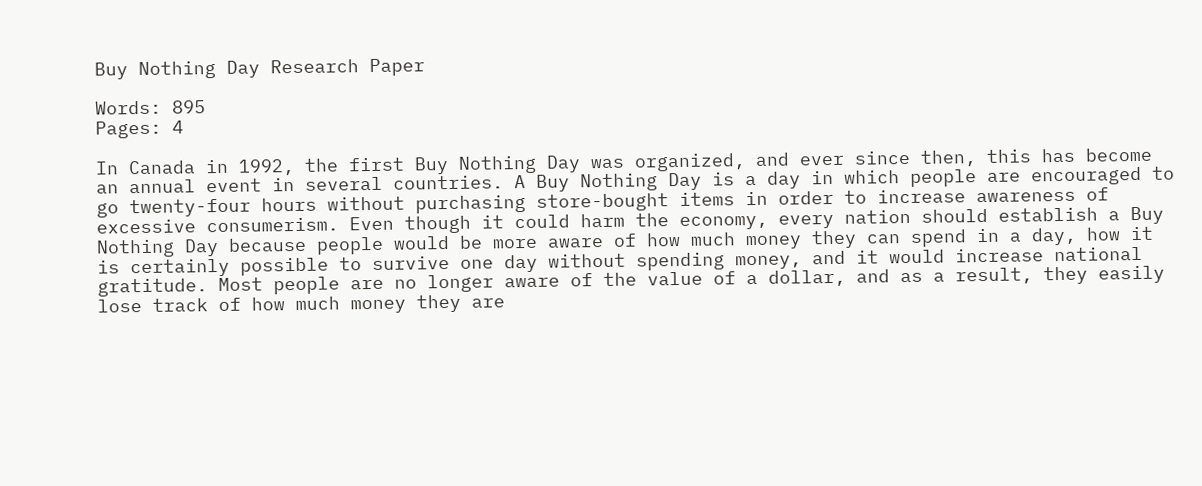Buy Nothing Day Research Paper

Words: 895
Pages: 4

In Canada in 1992, the first Buy Nothing Day was organized, and ever since then, this has become an annual event in several countries. A Buy Nothing Day is a day in which people are encouraged to go twenty-four hours without purchasing store-bought items in order to increase awareness of excessive consumerism. Even though it could harm the economy, every nation should establish a Buy Nothing Day because people would be more aware of how much money they can spend in a day, how it is certainly possible to survive one day without spending money, and it would increase national gratitude. Most people are no longer aware of the value of a dollar, and as a result, they easily lose track of how much money they are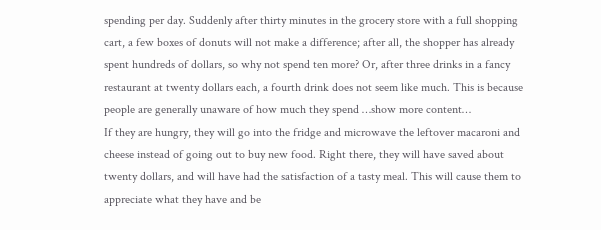spending per day. Suddenly after thirty minutes in the grocery store with a full shopping cart, a few boxes of donuts will not make a difference; after all, the shopper has already spent hundreds of dollars, so why not spend ten more? Or, after three drinks in a fancy restaurant at twenty dollars each, a fourth drink does not seem like much. This is because people are generally unaware of how much they spend …show more content…
If they are hungry, they will go into the fridge and microwave the leftover macaroni and cheese instead of going out to buy new food. Right there, they will have saved about twenty dollars, and will have had the satisfaction of a tasty meal. This will cause them to appreciate what they have and be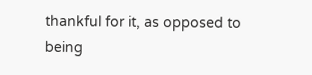thankful for it, as opposed to being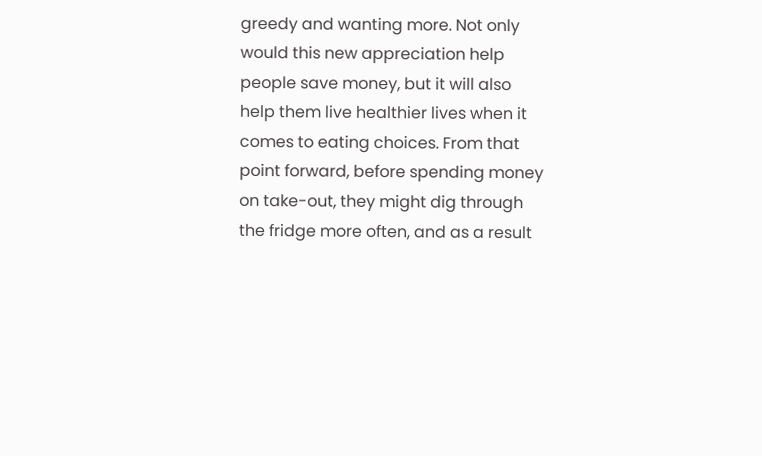greedy and wanting more. Not only would this new appreciation help people save money, but it will also help them live healthier lives when it comes to eating choices. From that point forward, before spending money on take-out, they might dig through the fridge more often, and as a result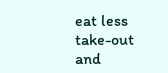eat less take-out and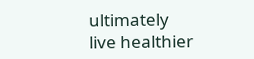ultimately live healthier